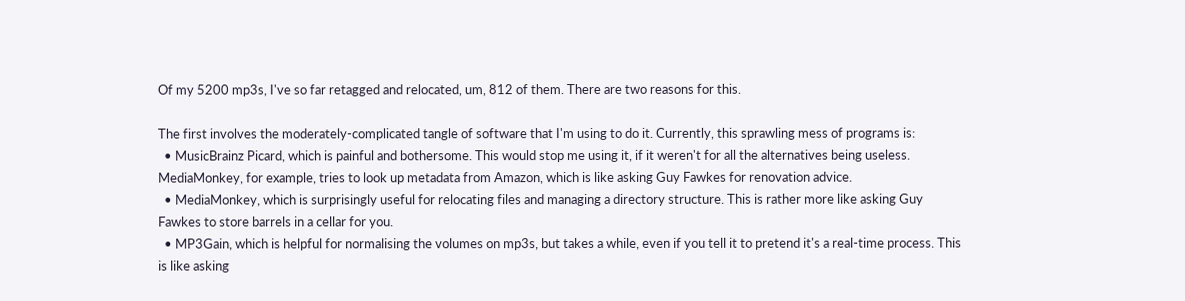Of my 5200 mp3s, I've so far retagged and relocated, um, 812 of them. There are two reasons for this.

The first involves the moderately-complicated tangle of software that I'm using to do it. Currently, this sprawling mess of programs is:
  • MusicBrainz Picard, which is painful and bothersome. This would stop me using it, if it weren't for all the alternatives being useless. MediaMonkey, for example, tries to look up metadata from Amazon, which is like asking Guy Fawkes for renovation advice.
  • MediaMonkey, which is surprisingly useful for relocating files and managing a directory structure. This is rather more like asking Guy Fawkes to store barrels in a cellar for you.
  • MP3Gain, which is helpful for normalising the volumes on mp3s, but takes a while, even if you tell it to pretend it's a real-time process. This is like asking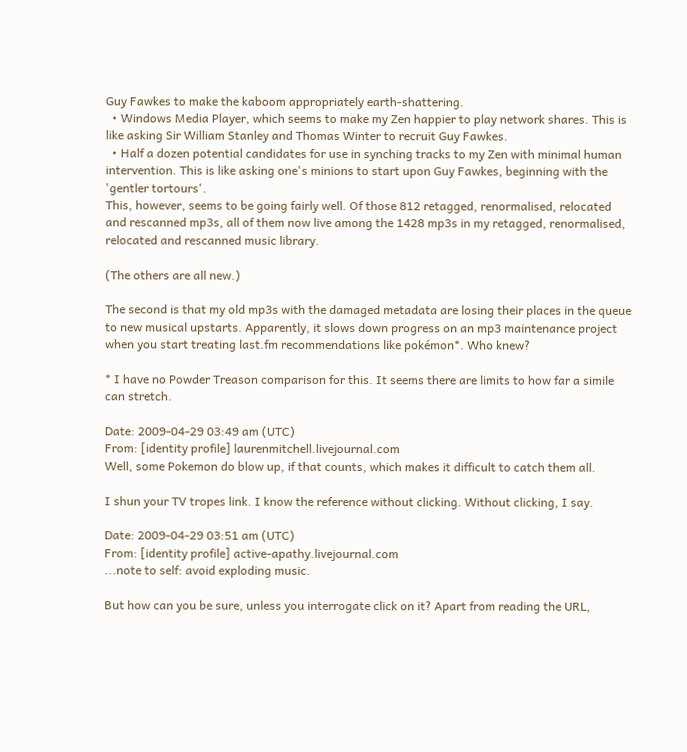Guy Fawkes to make the kaboom appropriately earth-shattering.
  • Windows Media Player, which seems to make my Zen happier to play network shares. This is like asking Sir William Stanley and Thomas Winter to recruit Guy Fawkes.
  • Half a dozen potential candidates for use in synching tracks to my Zen with minimal human intervention. This is like asking one's minions to start upon Guy Fawkes, beginning with the 'gentler tortours'.
This, however, seems to be going fairly well. Of those 812 retagged, renormalised, relocated and rescanned mp3s, all of them now live among the 1428 mp3s in my retagged, renormalised, relocated and rescanned music library.

(The others are all new.)

The second is that my old mp3s with the damaged metadata are losing their places in the queue to new musical upstarts. Apparently, it slows down progress on an mp3 maintenance project when you start treating last.fm recommendations like pokémon*. Who knew?

* I have no Powder Treason comparison for this. It seems there are limits to how far a simile can stretch.

Date: 2009-04-29 03:49 am (UTC)
From: [identity profile] laurenmitchell.livejournal.com
Well, some Pokemon do blow up, if that counts, which makes it difficult to catch them all.

I shun your TV tropes link. I know the reference without clicking. Without clicking, I say.

Date: 2009-04-29 03:51 am (UTC)
From: [identity profile] active-apathy.livejournal.com
...note to self: avoid exploding music.

But how can you be sure, unless you interrogate click on it? Apart from reading the URL,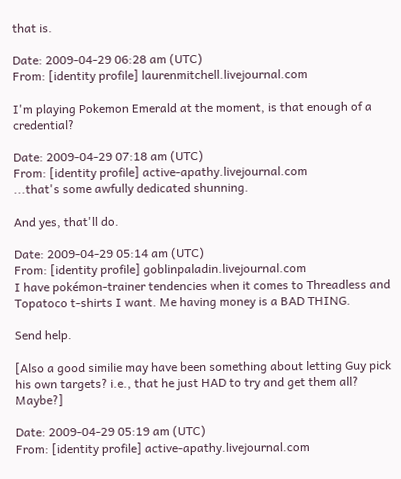that is.

Date: 2009-04-29 06:28 am (UTC)
From: [identity profile] laurenmitchell.livejournal.com

I'm playing Pokemon Emerald at the moment, is that enough of a credential?

Date: 2009-04-29 07:18 am (UTC)
From: [identity profile] active-apathy.livejournal.com
...that's some awfully dedicated shunning.

And yes, that'll do.

Date: 2009-04-29 05:14 am (UTC)
From: [identity profile] goblinpaladin.livejournal.com
I have pokémon-trainer tendencies when it comes to Threadless and Topatoco t-shirts I want. Me having money is a BAD THING.

Send help.

[Also a good similie may have been something about letting Guy pick his own targets? i.e., that he just HAD to try and get them all? Maybe?]

Date: 2009-04-29 05:19 am (UTC)
From: [identity profile] active-apathy.livejournal.com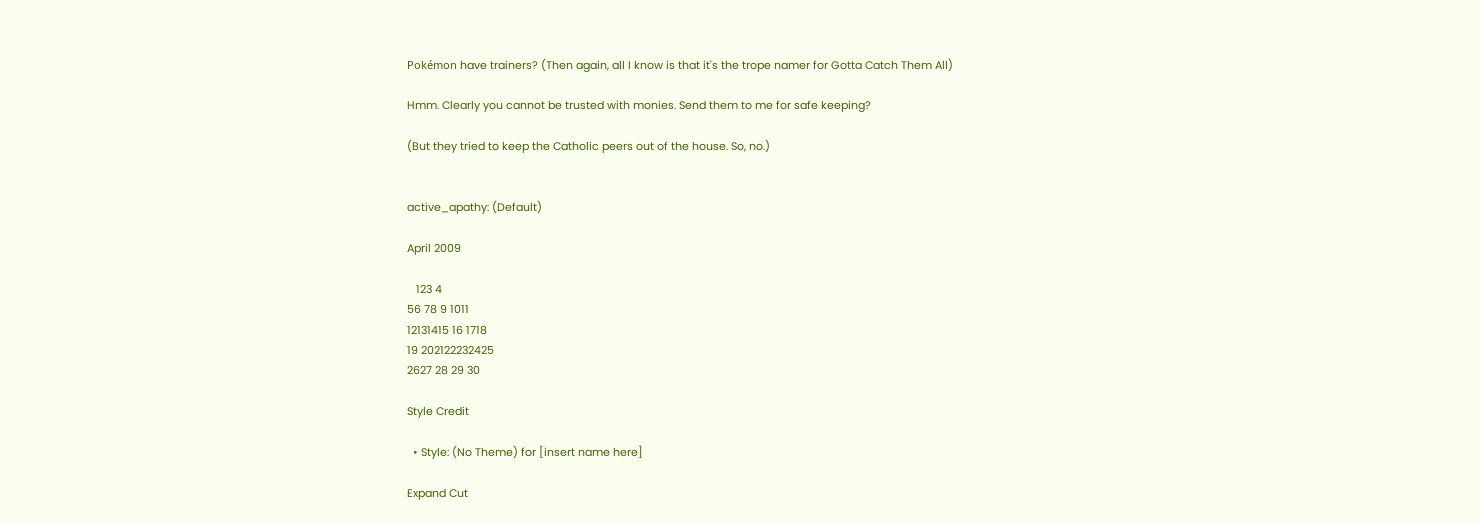Pokémon have trainers? (Then again, all I know is that it's the trope namer for Gotta Catch Them All)

Hmm. Clearly you cannot be trusted with monies. Send them to me for safe keeping?

(But they tried to keep the Catholic peers out of the house. So, no.)


active_apathy: (Default)

April 2009

   123 4
56 78 9 1011
12131415 16 1718
19 202122232425
2627 28 29 30

Style Credit

  • Style: (No Theme) for [insert name here]

Expand Cut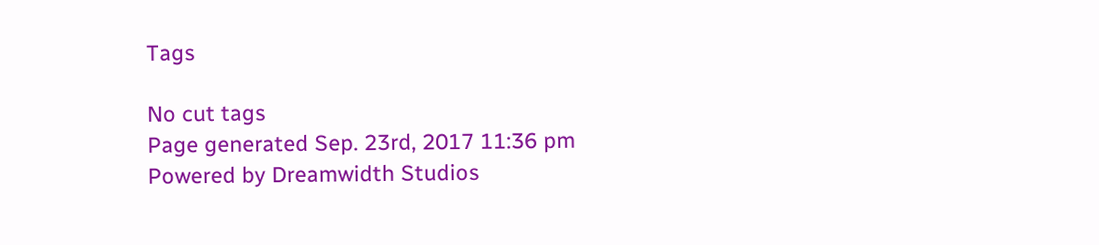Tags

No cut tags
Page generated Sep. 23rd, 2017 11:36 pm
Powered by Dreamwidth Studios